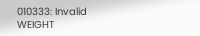010333: Invalid WEIGHT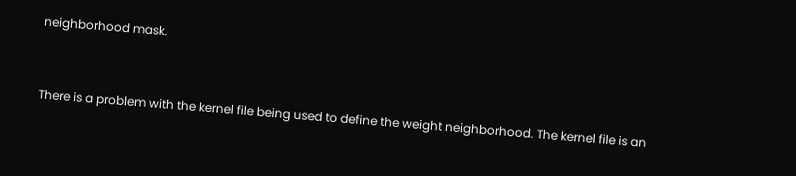neighborhood mask.


There is a problem with the kernel file being used to define the weight neighborhood. The kernel file is an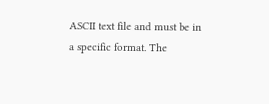ASCII text file and must be in a specific format. The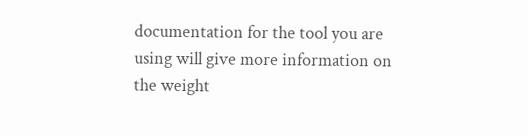documentation for the tool you are using will give more information on the weight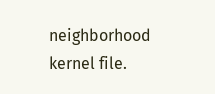neighborhood kernel file.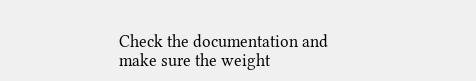Check the documentation and make sure the weight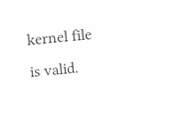kernel file is valid.